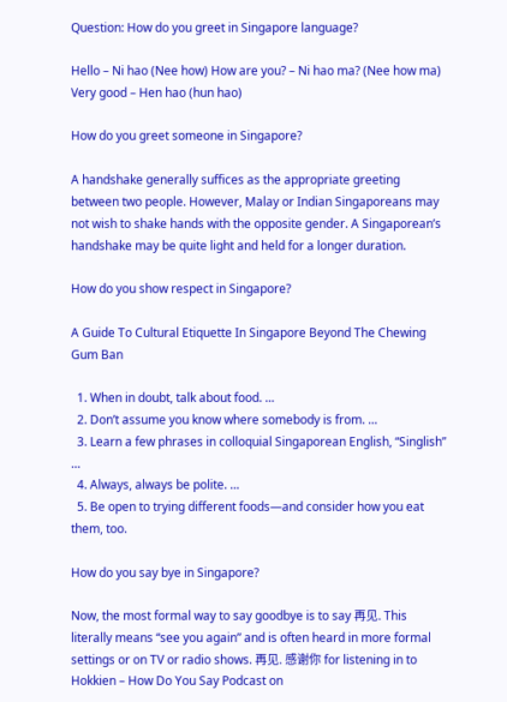Question: How do you greet in Singapore language?

Hello – Ni hao (Nee how) How are you? – Ni hao ma? (Nee how ma) Very good – Hen hao (hun hao)

How do you greet someone in Singapore?

A handshake generally suffices as the appropriate greeting between two people. However, Malay or Indian Singaporeans may not wish to shake hands with the opposite gender. A Singaporean’s handshake may be quite light and held for a longer duration.

How do you show respect in Singapore?

A Guide To Cultural Etiquette In Singapore Beyond The Chewing Gum Ban

  1. When in doubt, talk about food. …
  2. Don’t assume you know where somebody is from. …
  3. Learn a few phrases in colloquial Singaporean English, “Singlish” …
  4. Always, always be polite. …
  5. Be open to trying different foods—and consider how you eat them, too.

How do you say bye in Singapore?

Now, the most formal way to say goodbye is to say 再见. This literally means “see you again” and is often heard in more formal settings or on TV or radio shows. 再见. 感谢你 for listening in to Hokkien – How Do You Say Podcast on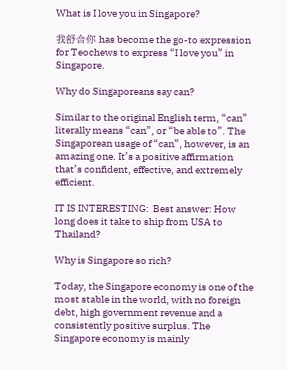What is I love you in Singapore?

我舒合你 has become the go-to expression for Teochews to express “I love you” in Singapore.

Why do Singaporeans say can?

Similar to the original English term, “can” literally means “can”, or “be able to”. The Singaporean usage of “can”, however, is an amazing one. It’s a positive affirmation that’s confident, effective, and extremely efficient.

IT IS INTERESTING:  Best answer: How long does it take to ship from USA to Thailand?

Why is Singapore so rich?

Today, the Singapore economy is one of the most stable in the world, with no foreign debt, high government revenue and a consistently positive surplus. The Singapore economy is mainly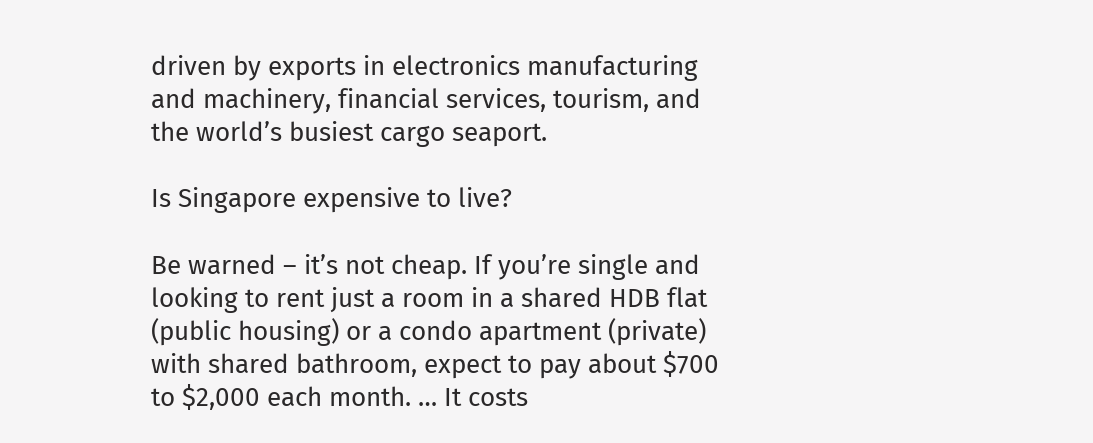driven by exports in electronics manufacturing and machinery, financial services, tourism, and the world’s busiest cargo seaport.

Is Singapore expensive to live?

Be warned – it’s not cheap. If you’re single and looking to rent just a room in a shared HDB flat (public housing) or a condo apartment (private) with shared bathroom, expect to pay about $700 to $2,000 each month. … It costs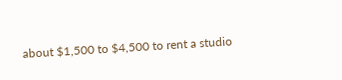about $1,500 to $4,500 to rent a studio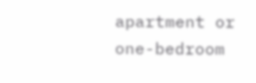apartment or one-bedroom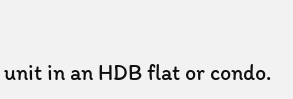unit in an HDB flat or condo.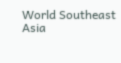World Southeast Asia